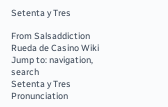Setenta y Tres

From Salsaddiction Rueda de Casino Wiki
Jump to: navigation, search
Setenta y Tres
Pronunciation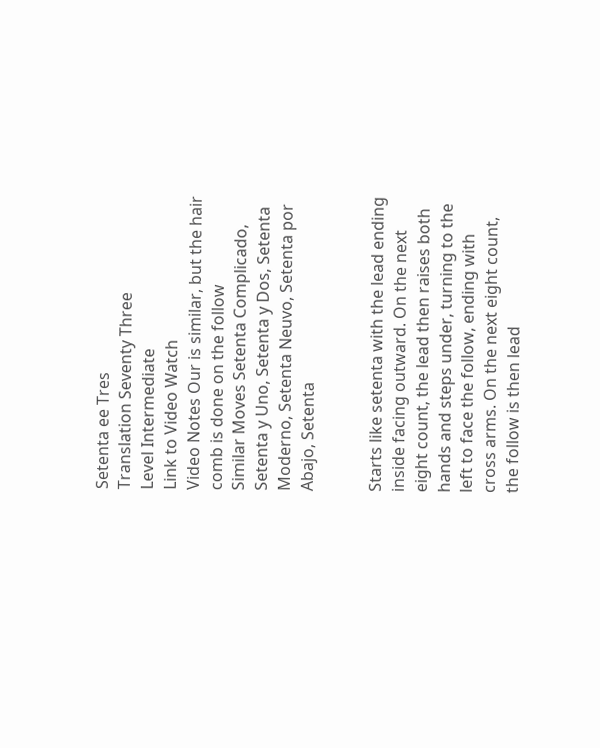Setenta ee Tres
Translation Seventy Three
Level Intermediate
Link to Video Watch
Video Notes Our is similar, but the hair comb is done on the follow
Similar Moves Setenta Complicado, Setenta y Uno, Setenta y Dos, Setenta Moderno, Setenta Neuvo, Setenta por Abajo, Setenta


Starts like setenta with the lead ending inside facing outward. On the next eight count, the lead then raises both hands and steps under, turning to the left to face the follow, ending with cross arms. On the next eight count, the follow is then lead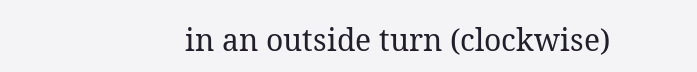in an outside turn (clockwise)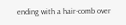ending with a hair-comb over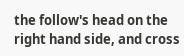the follow's head on the right hand side, and cross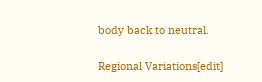body back to neutral.


Regional Variations[edit]